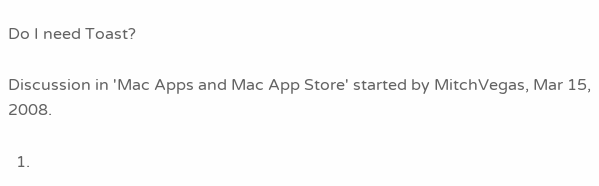Do I need Toast?

Discussion in 'Mac Apps and Mac App Store' started by MitchVegas, Mar 15, 2008.

  1.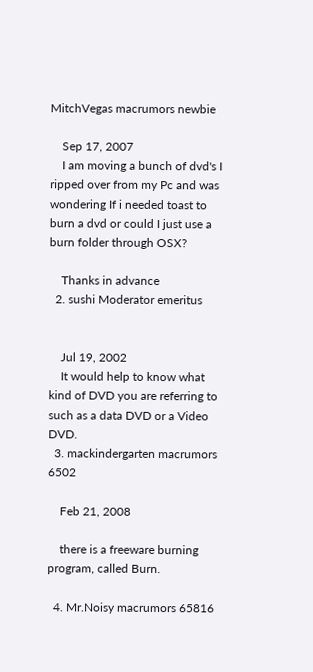MitchVegas macrumors newbie

    Sep 17, 2007
    I am moving a bunch of dvd's I ripped over from my Pc and was wondering If i needed toast to burn a dvd or could I just use a burn folder through OSX?

    Thanks in advance
  2. sushi Moderator emeritus


    Jul 19, 2002
    It would help to know what kind of DVD you are referring to such as a data DVD or a Video DVD.
  3. mackindergarten macrumors 6502

    Feb 21, 2008

    there is a freeware burning program, called Burn.

  4. Mr.Noisy macrumors 65816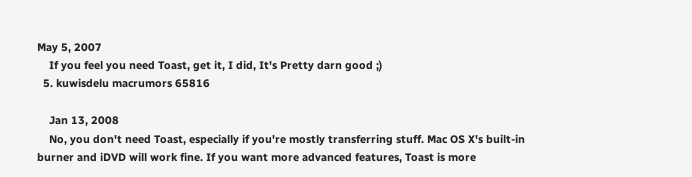May 5, 2007
    If you feel you need Toast, get it, I did, It's Pretty darn good ;)
  5. kuwisdelu macrumors 65816

    Jan 13, 2008
    No, you don't need Toast, especially if you're mostly transferring stuff. Mac OS X's built-in burner and iDVD will work fine. If you want more advanced features, Toast is more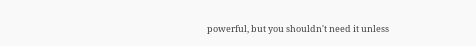powerful, but you shouldn't need it unless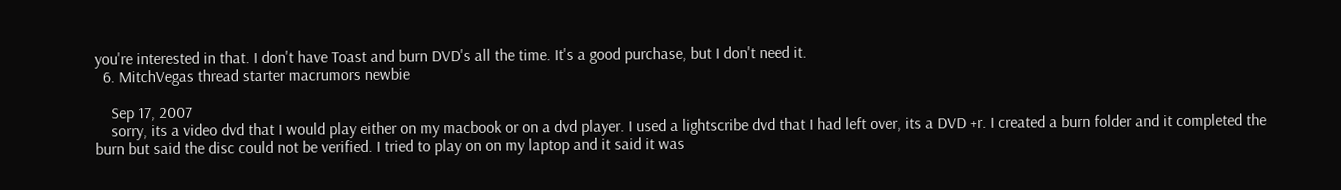you're interested in that. I don't have Toast and burn DVD's all the time. It's a good purchase, but I don't need it.
  6. MitchVegas thread starter macrumors newbie

    Sep 17, 2007
    sorry, its a video dvd that I would play either on my macbook or on a dvd player. I used a lightscribe dvd that I had left over, its a DVD +r. I created a burn folder and it completed the burn but said the disc could not be verified. I tried to play on on my laptop and it said it was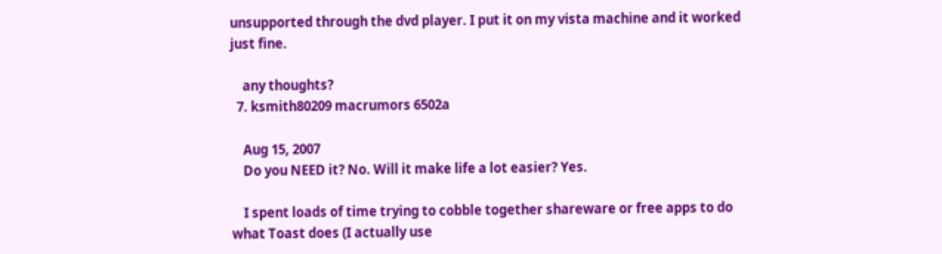unsupported through the dvd player. I put it on my vista machine and it worked just fine.

    any thoughts?
  7. ksmith80209 macrumors 6502a

    Aug 15, 2007
    Do you NEED it? No. Will it make life a lot easier? Yes.

    I spent loads of time trying to cobble together shareware or free apps to do what Toast does (I actually use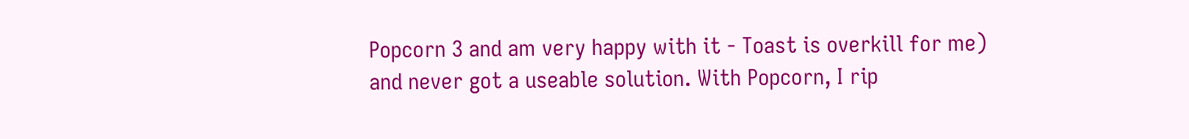Popcorn 3 and am very happy with it - Toast is overkill for me) and never got a useable solution. With Popcorn, I rip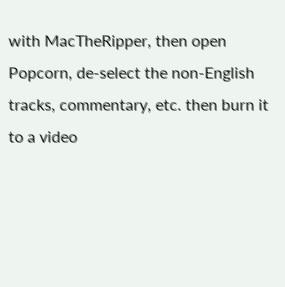with MacTheRipper, then open Popcorn, de-select the non-English tracks, commentary, etc. then burn it to a video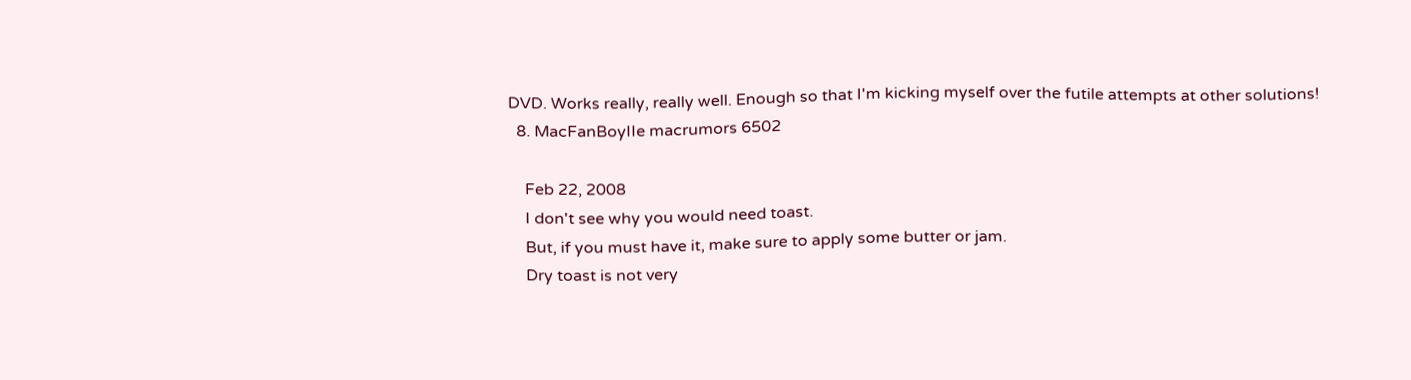DVD. Works really, really well. Enough so that I'm kicking myself over the futile attempts at other solutions!
  8. MacFanBoyIIe macrumors 6502

    Feb 22, 2008
    I don't see why you would need toast.
    But, if you must have it, make sure to apply some butter or jam.
    Dry toast is not very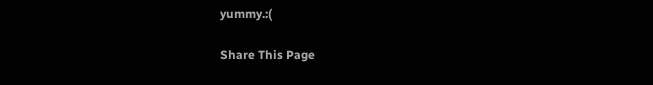yummy.:(

Share This Page